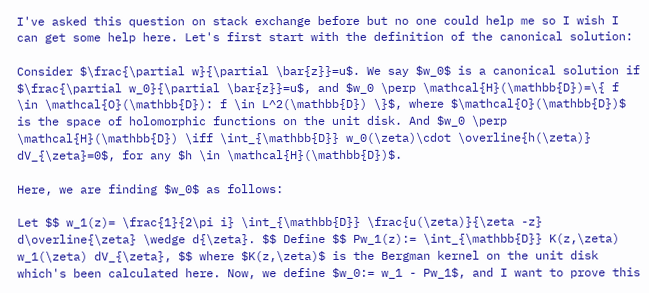I've asked this question on stack exchange before but no one could help me so I wish I can get some help here. Let's first start with the definition of the canonical solution:

Consider $\frac{\partial w}{\partial \bar{z}}=u$. We say $w_0$ is a canonical solution if $\frac{\partial w_0}{\partial \bar{z}}=u$, and $w_0 \perp \mathcal{H}(\mathbb{D})=\{ f \in \mathcal{O}(\mathbb{D}): f \in L^2(\mathbb{D}) \}$, where $\mathcal{O}(\mathbb{D})$ is the space of holomorphic functions on the unit disk. And $w_0 \perp \mathcal{H}(\mathbb{D}) \iff \int_{\mathbb{D}} w_0(\zeta)\cdot \overline{h(\zeta)} dV_{\zeta}=0$, for any $h \in \mathcal{H}(\mathbb{D})$.

Here, we are finding $w_0$ as follows:

Let $$ w_1(z)= \frac{1}{2\pi i} \int_{\mathbb{D}} \frac{u(\zeta)}{\zeta -z} d\overline{\zeta} \wedge d{\zeta}. $$ Define $$ Pw_1(z):= \int_{\mathbb{D}} K(z,\zeta) w_1(\zeta) dV_{\zeta}, $$ where $K(z,\zeta)$ is the Bergman kernel on the unit disk which's been calculated here. Now, we define $w_0:= w_1 - Pw_1$, and I want to prove this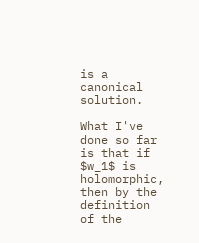is a canonical solution.

What I've done so far is that if $w_1$ is holomorphic, then by the definition of the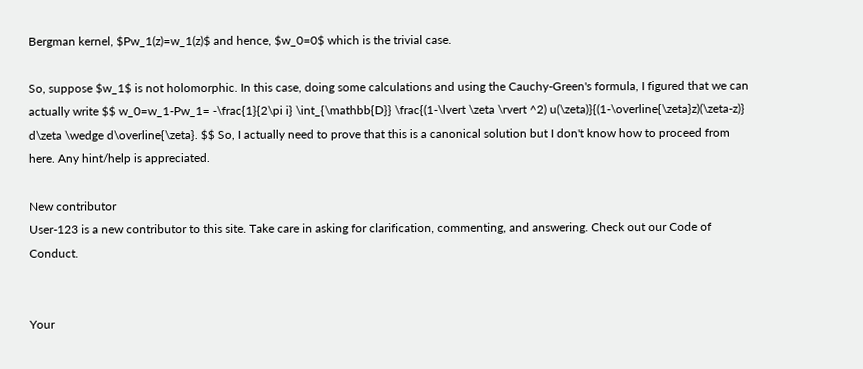Bergman kernel, $Pw_1(z)=w_1(z)$ and hence, $w_0=0$ which is the trivial case.

So, suppose $w_1$ is not holomorphic. In this case, doing some calculations and using the Cauchy-Green's formula, I figured that we can actually write $$ w_0=w_1-Pw_1= -\frac{1}{2\pi i} \int_{\mathbb{D}} \frac{(1-\lvert \zeta \rvert ^2) u(\zeta)}{(1-\overline{\zeta}z)(\zeta-z)} d\zeta \wedge d\overline{\zeta}. $$ So, I actually need to prove that this is a canonical solution but I don't know how to proceed from here. Any hint/help is appreciated.

New contributor
User-123 is a new contributor to this site. Take care in asking for clarification, commenting, and answering. Check out our Code of Conduct.


Your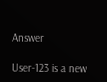Answer

User-123 is a new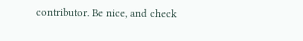contributor. Be nice, and check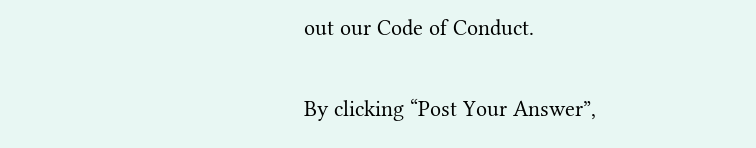out our Code of Conduct.

By clicking “Post Your Answer”,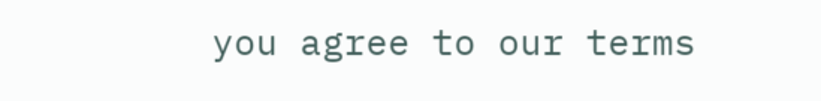you agree to our terms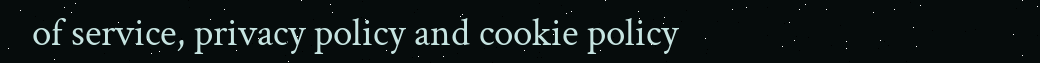of service, privacy policy and cookie policy